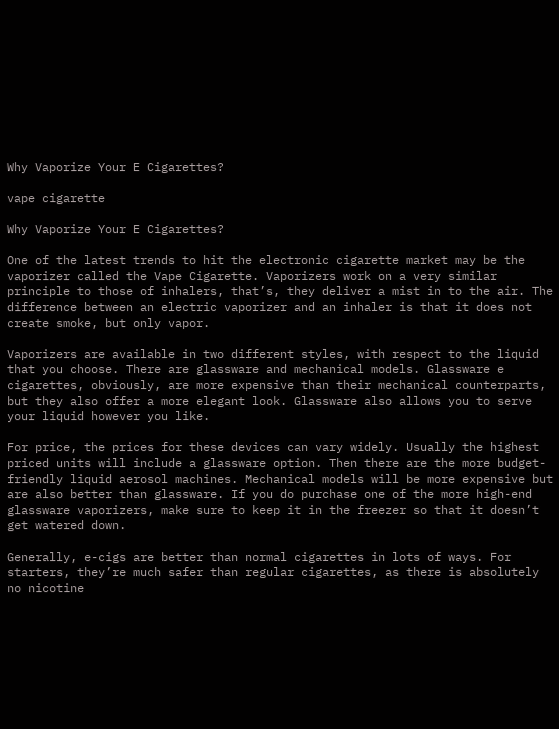Why Vaporize Your E Cigarettes?

vape cigarette

Why Vaporize Your E Cigarettes?

One of the latest trends to hit the electronic cigarette market may be the vaporizer called the Vape Cigarette. Vaporizers work on a very similar principle to those of inhalers, that’s, they deliver a mist in to the air. The difference between an electric vaporizer and an inhaler is that it does not create smoke, but only vapor.

Vaporizers are available in two different styles, with respect to the liquid that you choose. There are glassware and mechanical models. Glassware e cigarettes, obviously, are more expensive than their mechanical counterparts, but they also offer a more elegant look. Glassware also allows you to serve your liquid however you like.

For price, the prices for these devices can vary widely. Usually the highest priced units will include a glassware option. Then there are the more budget-friendly liquid aerosol machines. Mechanical models will be more expensive but are also better than glassware. If you do purchase one of the more high-end glassware vaporizers, make sure to keep it in the freezer so that it doesn’t get watered down.

Generally, e-cigs are better than normal cigarettes in lots of ways. For starters, they’re much safer than regular cigarettes, as there is absolutely no nicotine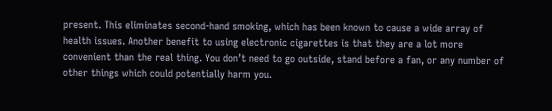present. This eliminates second-hand smoking, which has been known to cause a wide array of health issues. Another benefit to using electronic cigarettes is that they are a lot more convenient than the real thing. You don’t need to go outside, stand before a fan, or any number of other things which could potentially harm you.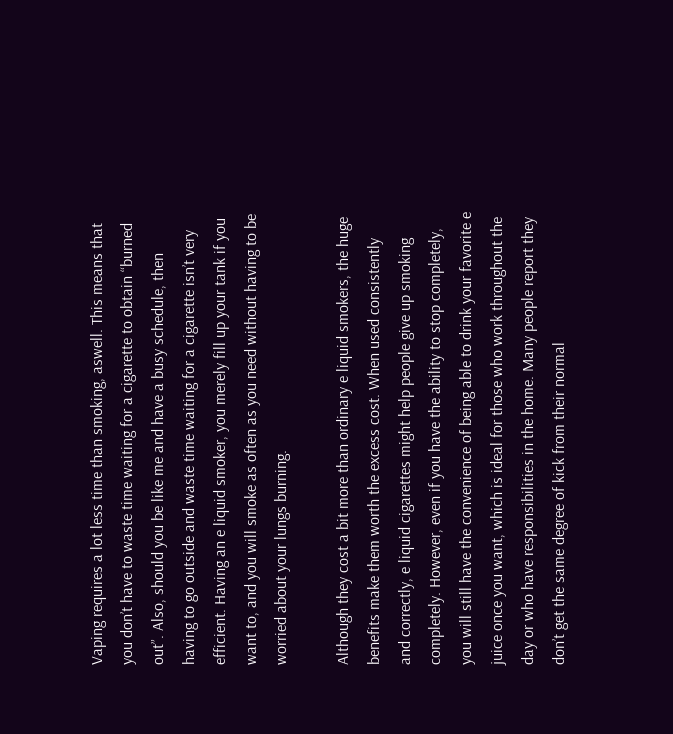Vaping requires a lot less time than smoking, aswell. This means that you don’t have to waste time waiting for a cigarette to obtain “burned out”. Also, should you be like me and have a busy schedule, then having to go outside and waste time waiting for a cigarette isn’t very efficient. Having an e liquid smoker, you merely fill up your tank if you want to, and you will smoke as often as you need without having to be worried about your lungs burning.

Although they cost a bit more than ordinary e liquid smokers, the huge benefits make them worth the excess cost. When used consistently and correctly, e liquid cigarettes might help people give up smoking completely. However, even if you have the ability to stop completely, you will still have the convenience of being able to drink your favorite e juice once you want, which is ideal for those who work throughout the day or who have responsibilities in the home. Many people report they don’t get the same degree of kick from their normal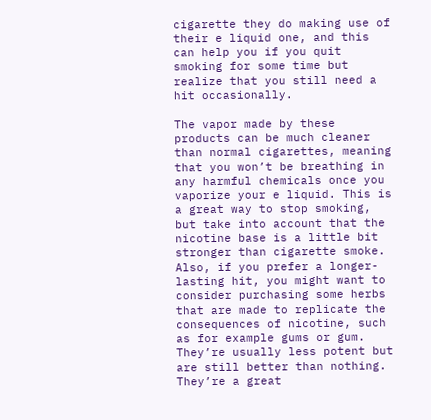cigarette they do making use of their e liquid one, and this can help you if you quit smoking for some time but realize that you still need a hit occasionally.

The vapor made by these products can be much cleaner than normal cigarettes, meaning that you won’t be breathing in any harmful chemicals once you vaporize your e liquid. This is a great way to stop smoking, but take into account that the nicotine base is a little bit stronger than cigarette smoke. Also, if you prefer a longer-lasting hit, you might want to consider purchasing some herbs that are made to replicate the consequences of nicotine, such as for example gums or gum. They’re usually less potent but are still better than nothing. They’re a great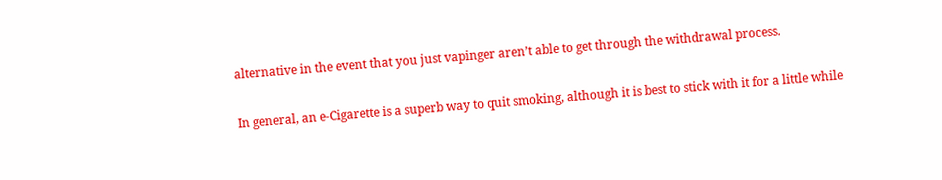alternative in the event that you just vapinger aren’t able to get through the withdrawal process.

In general, an e-Cigarette is a superb way to quit smoking, although it is best to stick with it for a little while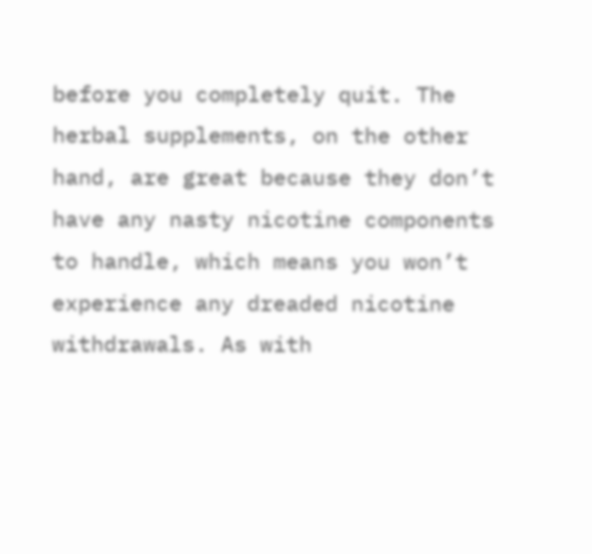before you completely quit. The herbal supplements, on the other hand, are great because they don’t have any nasty nicotine components to handle, which means you won’t experience any dreaded nicotine withdrawals. As with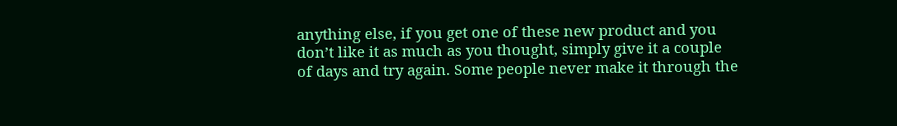anything else, if you get one of these new product and you don’t like it as much as you thought, simply give it a couple of days and try again. Some people never make it through the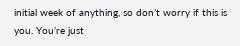initial week of anything, so don’t worry if this is you. You’re just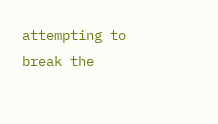attempting to break the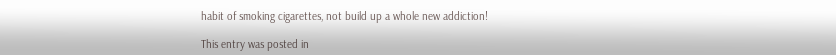habit of smoking cigarettes, not build up a whole new addiction!

This entry was posted in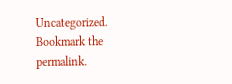Uncategorized. Bookmark the permalink.